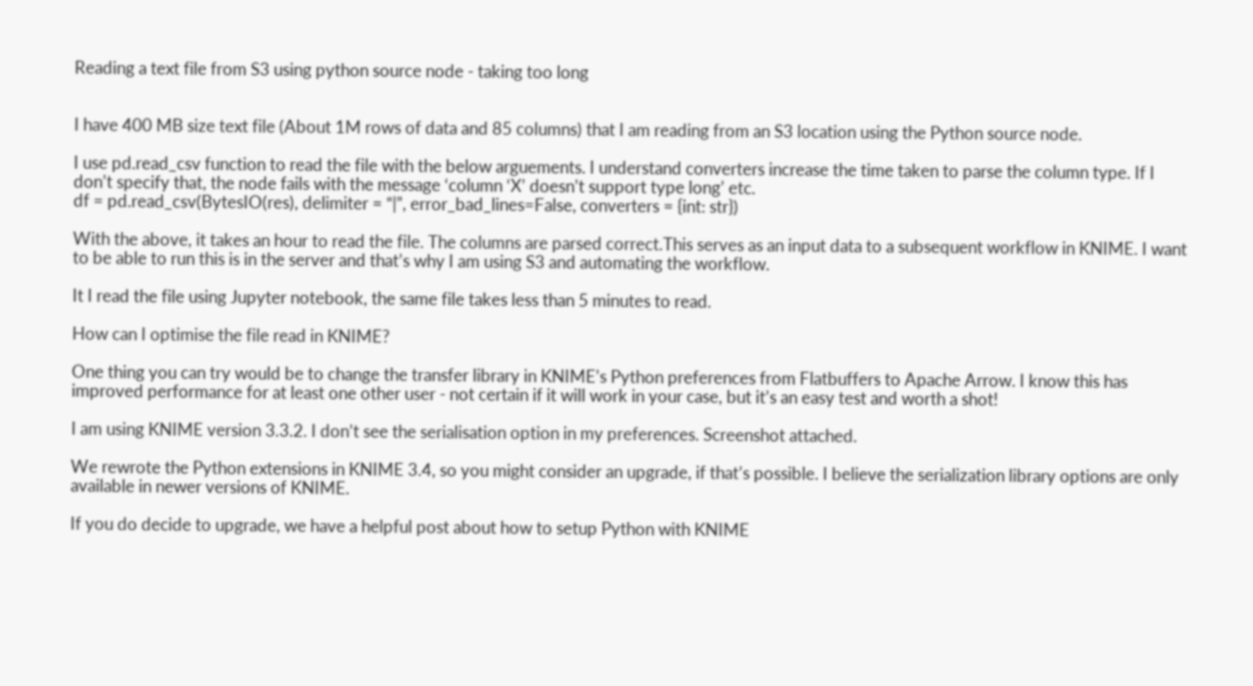Reading a text file from S3 using python source node - taking too long


I have 400 MB size text file (About 1M rows of data and 85 columns) that I am reading from an S3 location using the Python source node.

I use pd.read_csv function to read the file with the below arguements. I understand converters increase the time taken to parse the column type. If I don’t specify that, the node fails with the message ‘column ‘X’ doesn’t support type long’ etc.
df = pd.read_csv(BytesIO(res), delimiter = “|”, error_bad_lines=False, converters = {int: str})

With the above, it takes an hour to read the file. The columns are parsed correct.This serves as an input data to a subsequent workflow in KNIME. I want to be able to run this is in the server and that’s why I am using S3 and automating the workflow.

It I read the file using Jupyter notebook, the same file takes less than 5 minutes to read.

How can I optimise the file read in KNIME?

One thing you can try would be to change the transfer library in KNIME’s Python preferences from Flatbuffers to Apache Arrow. I know this has improved performance for at least one other user - not certain if it will work in your case, but it’s an easy test and worth a shot!

I am using KNIME version 3.3.2. I don’t see the serialisation option in my preferences. Screenshot attached.

We rewrote the Python extensions in KNIME 3.4, so you might consider an upgrade, if that’s possible. I believe the serialization library options are only available in newer versions of KNIME.

If you do decide to upgrade, we have a helpful post about how to setup Python with KNIME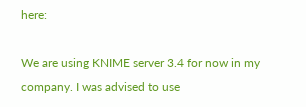here:

We are using KNIME server 3.4 for now in my company. I was advised to use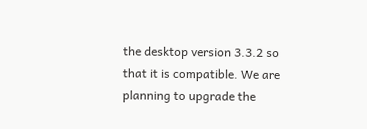the desktop version 3.3.2 so that it is compatible. We are planning to upgrade the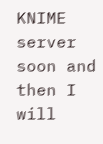KNIME server soon and then I will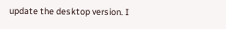update the desktop version. I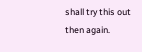shall try this out then again.